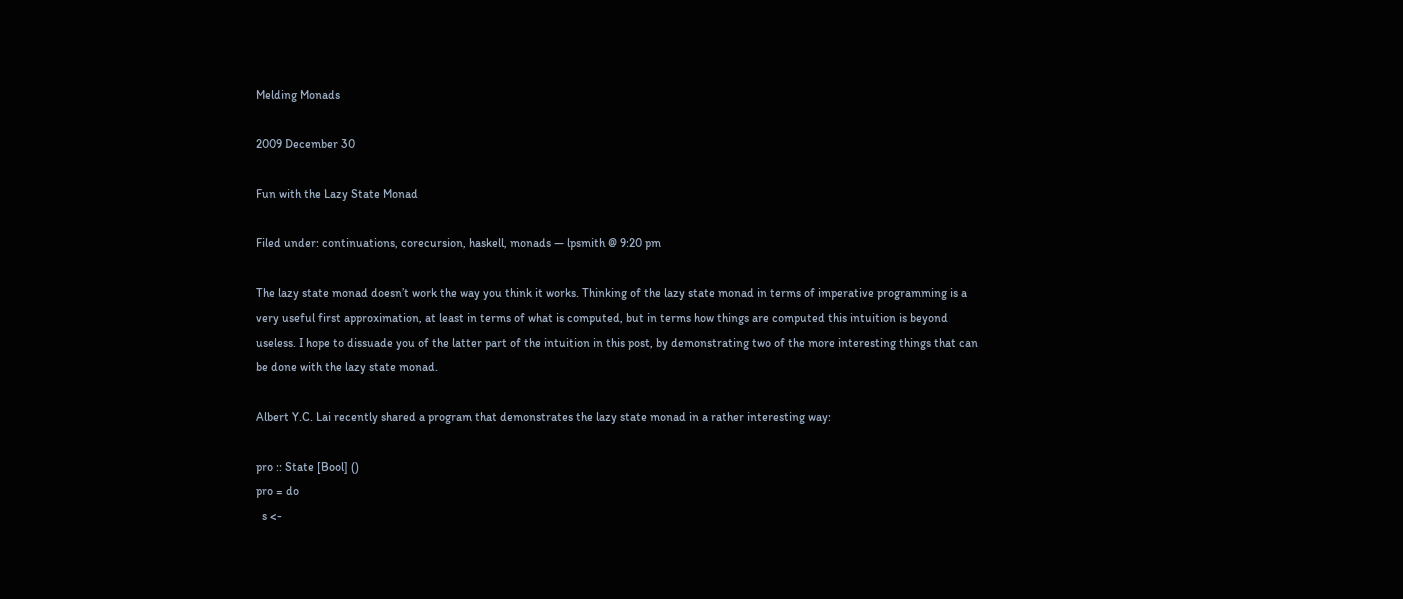Melding Monads

2009 December 30

Fun with the Lazy State Monad

Filed under: continuations, corecursion, haskell, monads — lpsmith @ 9:20 pm

The lazy state monad doesn’t work the way you think it works. Thinking of the lazy state monad in terms of imperative programming is a very useful first approximation, at least in terms of what is computed, but in terms how things are computed this intuition is beyond useless. I hope to dissuade you of the latter part of the intuition in this post, by demonstrating two of the more interesting things that can be done with the lazy state monad.

Albert Y.C. Lai recently shared a program that demonstrates the lazy state monad in a rather interesting way:

pro :: State [Bool] ()
pro = do
  s <-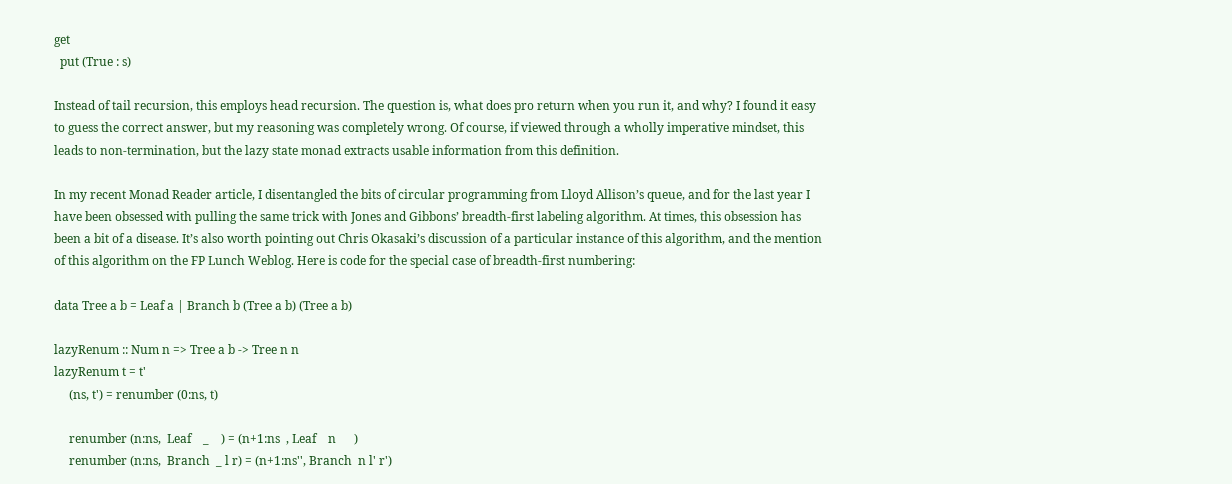get
  put (True : s)

Instead of tail recursion, this employs head recursion. The question is, what does pro return when you run it, and why? I found it easy to guess the correct answer, but my reasoning was completely wrong. Of course, if viewed through a wholly imperative mindset, this leads to non-termination, but the lazy state monad extracts usable information from this definition.

In my recent Monad Reader article, I disentangled the bits of circular programming from Lloyd Allison’s queue, and for the last year I have been obsessed with pulling the same trick with Jones and Gibbons’ breadth-first labeling algorithm. At times, this obsession has been a bit of a disease. It’s also worth pointing out Chris Okasaki’s discussion of a particular instance of this algorithm, and the mention of this algorithm on the FP Lunch Weblog. Here is code for the special case of breadth-first numbering:

data Tree a b = Leaf a | Branch b (Tree a b) (Tree a b)

lazyRenum :: Num n => Tree a b -> Tree n n
lazyRenum t = t'
     (ns, t') = renumber (0:ns, t)

     renumber (n:ns,  Leaf    _    ) = (n+1:ns  , Leaf    n      )
     renumber (n:ns,  Branch  _ l r) = (n+1:ns'', Branch  n l' r')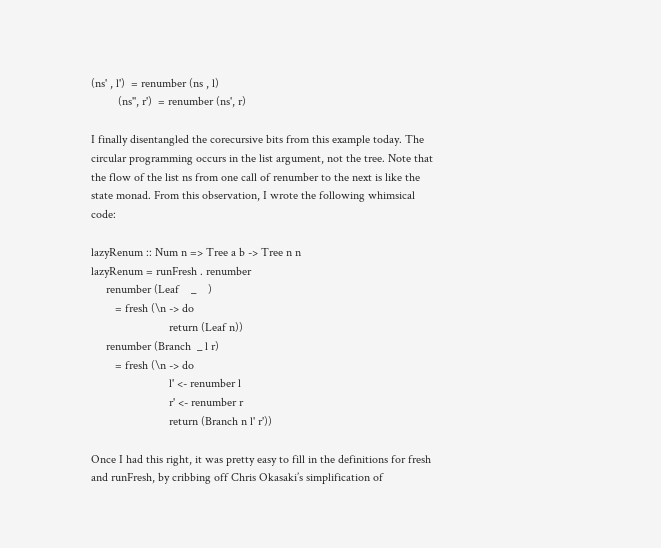(ns' , l')  = renumber (ns , l)
         (ns'', r')  = renumber (ns', r)

I finally disentangled the corecursive bits from this example today. The circular programming occurs in the list argument, not the tree. Note that the flow of the list ns from one call of renumber to the next is like the state monad. From this observation, I wrote the following whimsical code:

lazyRenum :: Num n => Tree a b -> Tree n n
lazyRenum = runFresh . renumber
     renumber (Leaf    _    )
        = fresh (\n -> do
                          return (Leaf n))
     renumber (Branch  _ l r)
        = fresh (\n -> do
                          l' <- renumber l
                          r' <- renumber r
                          return (Branch n l' r'))

Once I had this right, it was pretty easy to fill in the definitions for fresh and runFresh, by cribbing off Chris Okasaki’s simplification of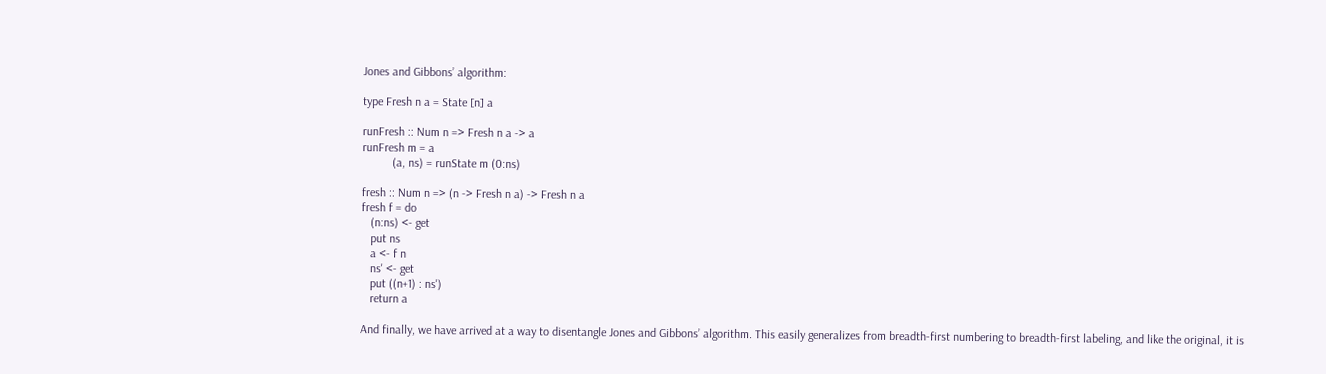Jones and Gibbons’ algorithm:

type Fresh n a = State [n] a

runFresh :: Num n => Fresh n a -> a
runFresh m = a
          (a, ns) = runState m (0:ns)

fresh :: Num n => (n -> Fresh n a) -> Fresh n a
fresh f = do
   (n:ns) <- get
   put ns
   a <- f n
   ns' <- get
   put ((n+1) : ns')
   return a

And finally, we have arrived at a way to disentangle Jones and Gibbons’ algorithm. This easily generalizes from breadth-first numbering to breadth-first labeling, and like the original, it is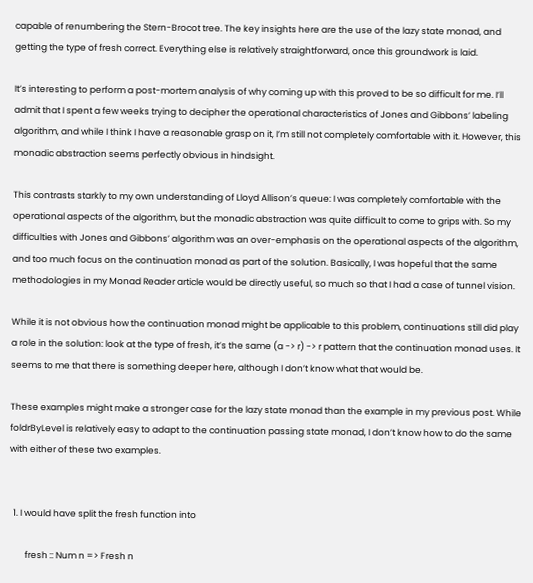capable of renumbering the Stern-Brocot tree. The key insights here are the use of the lazy state monad, and getting the type of fresh correct. Everything else is relatively straightforward, once this groundwork is laid.

It’s interesting to perform a post-mortem analysis of why coming up with this proved to be so difficult for me. I’ll admit that I spent a few weeks trying to decipher the operational characteristics of Jones and Gibbons’ labeling algorithm, and while I think I have a reasonable grasp on it, I’m still not completely comfortable with it. However, this monadic abstraction seems perfectly obvious in hindsight.

This contrasts starkly to my own understanding of Lloyd Allison’s queue: I was completely comfortable with the operational aspects of the algorithm, but the monadic abstraction was quite difficult to come to grips with. So my difficulties with Jones and Gibbons’ algorithm was an over-emphasis on the operational aspects of the algorithm, and too much focus on the continuation monad as part of the solution. Basically, I was hopeful that the same methodologies in my Monad Reader article would be directly useful, so much so that I had a case of tunnel vision.

While it is not obvious how the continuation monad might be applicable to this problem, continuations still did play a role in the solution: look at the type of fresh, it’s the same (a -> r) -> r pattern that the continuation monad uses. It seems to me that there is something deeper here, although I don’t know what that would be.

These examples might make a stronger case for the lazy state monad than the example in my previous post. While foldrByLevel is relatively easy to adapt to the continuation passing state monad, I don’t know how to do the same with either of these two examples.


  1. I would have split the fresh function into

        fresh :: Num n => Fresh n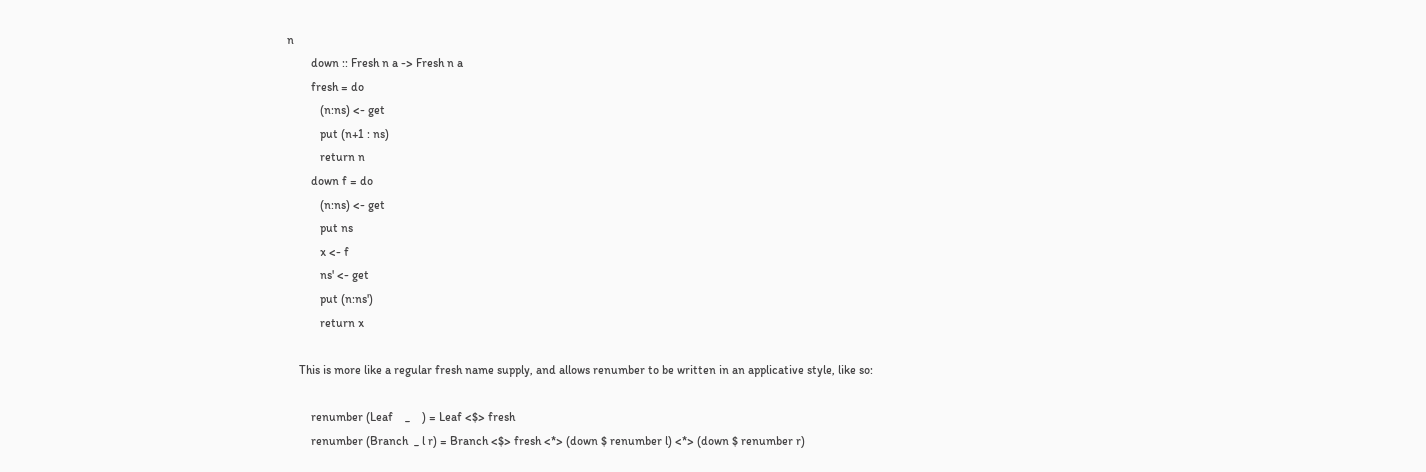n
        down :: Fresh n a -> Fresh n a
        fresh = do
           (n:ns) <- get
           put (n+1 : ns)
           return n
        down f = do
           (n:ns) <- get
           put ns
           x <- f
           ns' <- get
           put (n:ns')
           return x

    This is more like a regular fresh name supply, and allows renumber to be written in an applicative style, like so:

        renumber (Leaf    _    ) = Leaf <$> fresh
        renumber (Branch  _ l r) = Branch <$> fresh <*> (down $ renumber l) <*> (down $ renumber r)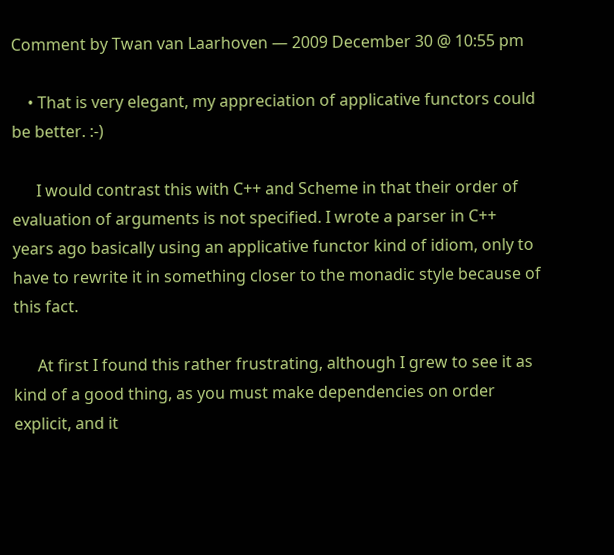Comment by Twan van Laarhoven — 2009 December 30 @ 10:55 pm

    • That is very elegant, my appreciation of applicative functors could be better. :-)

      I would contrast this with C++ and Scheme in that their order of evaluation of arguments is not specified. I wrote a parser in C++ years ago basically using an applicative functor kind of idiom, only to have to rewrite it in something closer to the monadic style because of this fact.

      At first I found this rather frustrating, although I grew to see it as kind of a good thing, as you must make dependencies on order explicit, and it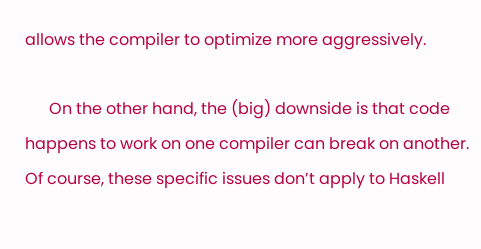allows the compiler to optimize more aggressively.

      On the other hand, the (big) downside is that code happens to work on one compiler can break on another. Of course, these specific issues don’t apply to Haskell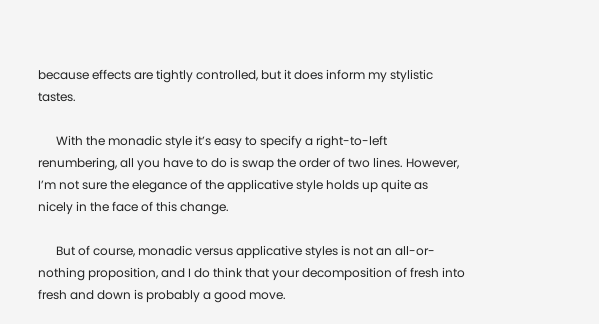because effects are tightly controlled, but it does inform my stylistic tastes.

      With the monadic style it’s easy to specify a right-to-left renumbering, all you have to do is swap the order of two lines. However, I’m not sure the elegance of the applicative style holds up quite as nicely in the face of this change.

      But of course, monadic versus applicative styles is not an all-or-nothing proposition, and I do think that your decomposition of fresh into fresh and down is probably a good move.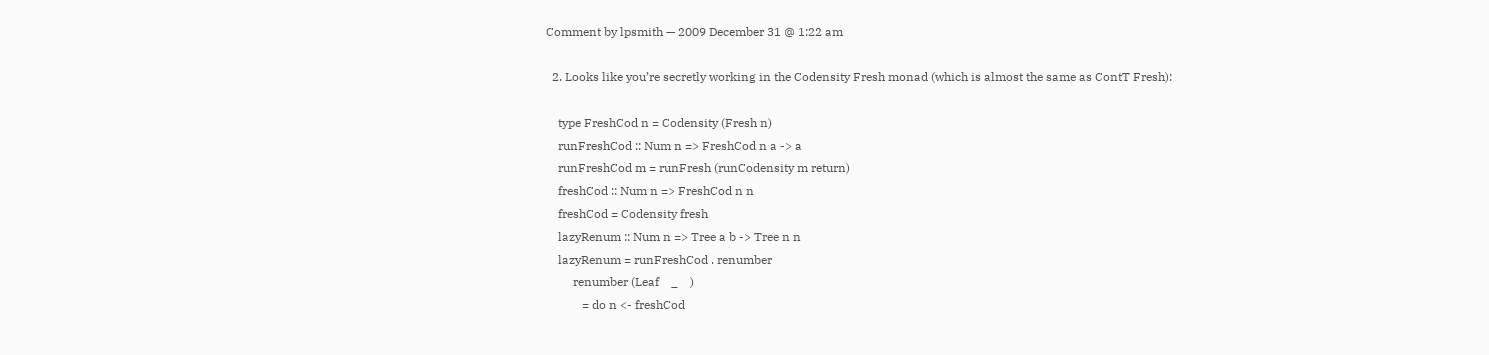Comment by lpsmith — 2009 December 31 @ 1:22 am

  2. Looks like you’re secretly working in the Codensity Fresh monad (which is almost the same as ContT Fresh):

    type FreshCod n = Codensity (Fresh n)
    runFreshCod :: Num n => FreshCod n a -> a
    runFreshCod m = runFresh (runCodensity m return)
    freshCod :: Num n => FreshCod n n
    freshCod = Codensity fresh
    lazyRenum :: Num n => Tree a b -> Tree n n
    lazyRenum = runFreshCod . renumber
         renumber (Leaf    _    )
            = do n <- freshCod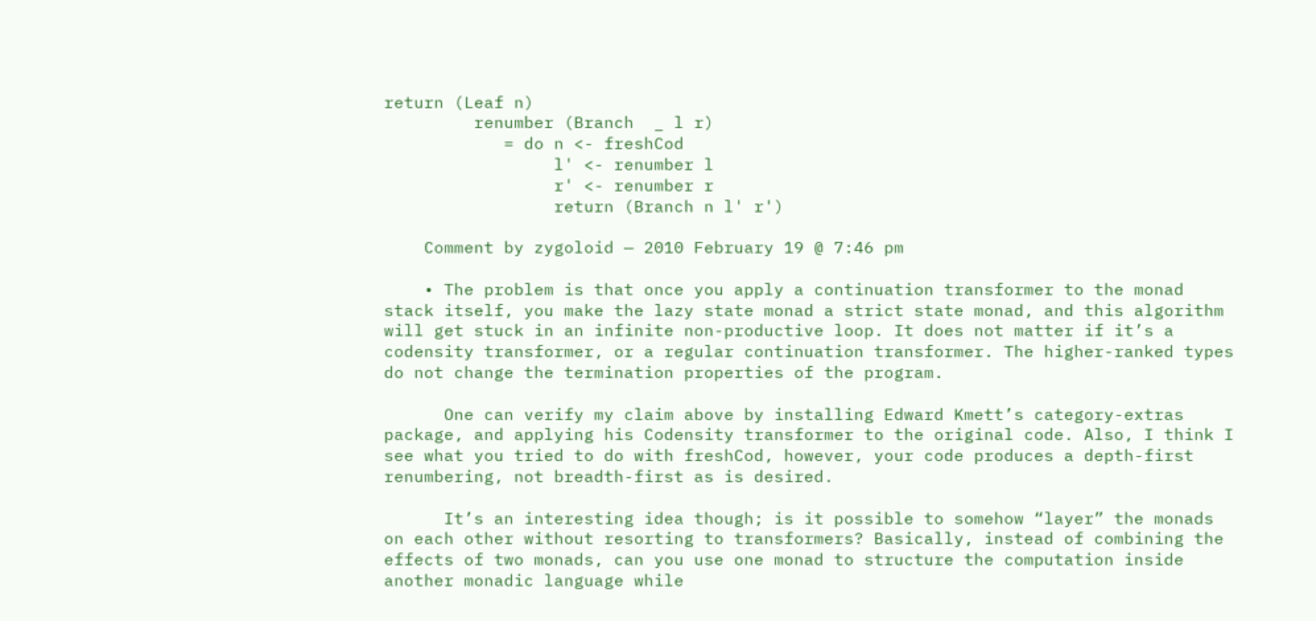return (Leaf n)
         renumber (Branch  _ l r)
            = do n <- freshCod
                 l' <- renumber l
                 r' <- renumber r
                 return (Branch n l' r')

    Comment by zygoloid — 2010 February 19 @ 7:46 pm

    • The problem is that once you apply a continuation transformer to the monad stack itself, you make the lazy state monad a strict state monad, and this algorithm will get stuck in an infinite non-productive loop. It does not matter if it’s a codensity transformer, or a regular continuation transformer. The higher-ranked types do not change the termination properties of the program.

      One can verify my claim above by installing Edward Kmett’s category-extras package, and applying his Codensity transformer to the original code. Also, I think I see what you tried to do with freshCod, however, your code produces a depth-first renumbering, not breadth-first as is desired.

      It’s an interesting idea though; is it possible to somehow “layer” the monads on each other without resorting to transformers? Basically, instead of combining the effects of two monads, can you use one monad to structure the computation inside another monadic language while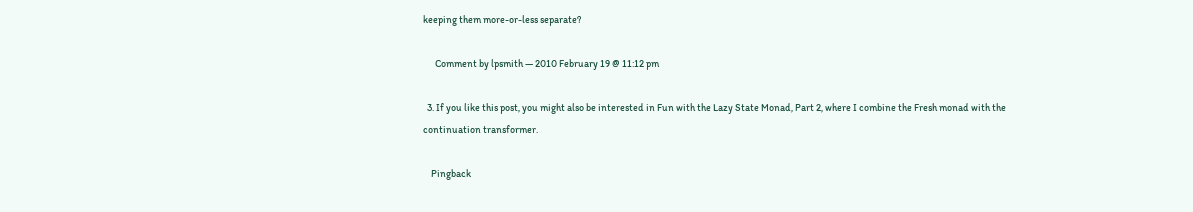keeping them more-or-less separate?

      Comment by lpsmith — 2010 February 19 @ 11:12 pm

  3. If you like this post, you might also be interested in Fun with the Lazy State Monad, Part 2, where I combine the Fresh monad with the continuation transformer.

    Pingback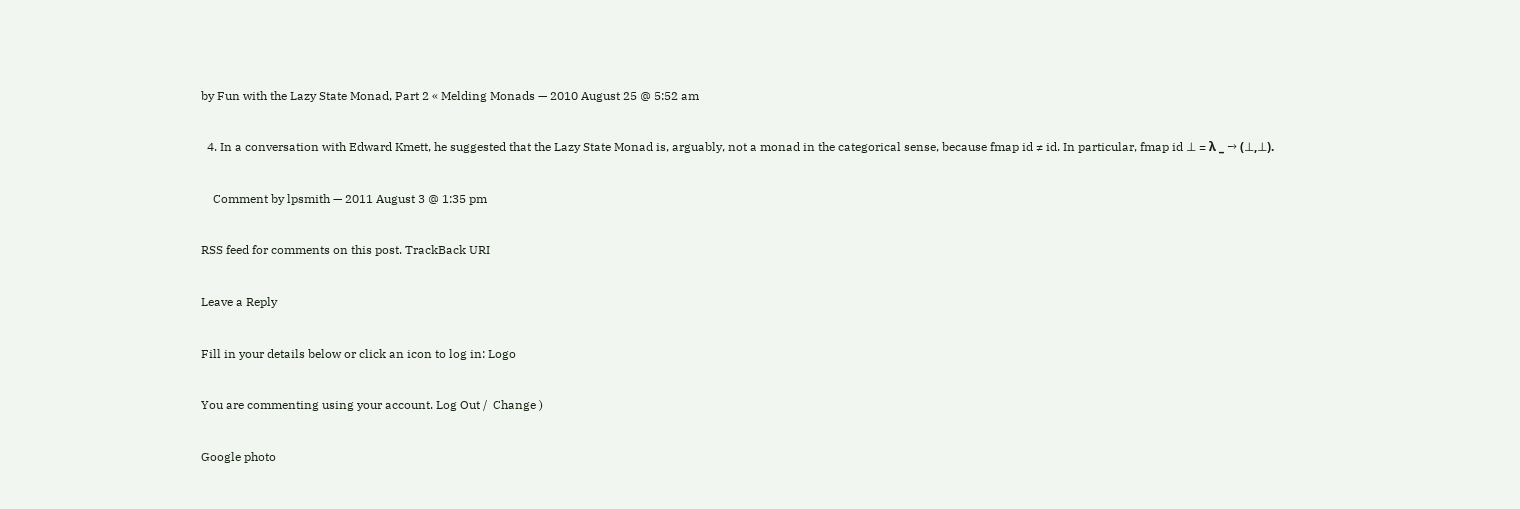by Fun with the Lazy State Monad, Part 2 « Melding Monads — 2010 August 25 @ 5:52 am

  4. In a conversation with Edward Kmett, he suggested that the Lazy State Monad is, arguably, not a monad in the categorical sense, because fmap id ≠ id. In particular, fmap id ⊥ = λ _ → (⊥,⊥).

    Comment by lpsmith — 2011 August 3 @ 1:35 pm

RSS feed for comments on this post. TrackBack URI

Leave a Reply

Fill in your details below or click an icon to log in: Logo

You are commenting using your account. Log Out /  Change )

Google photo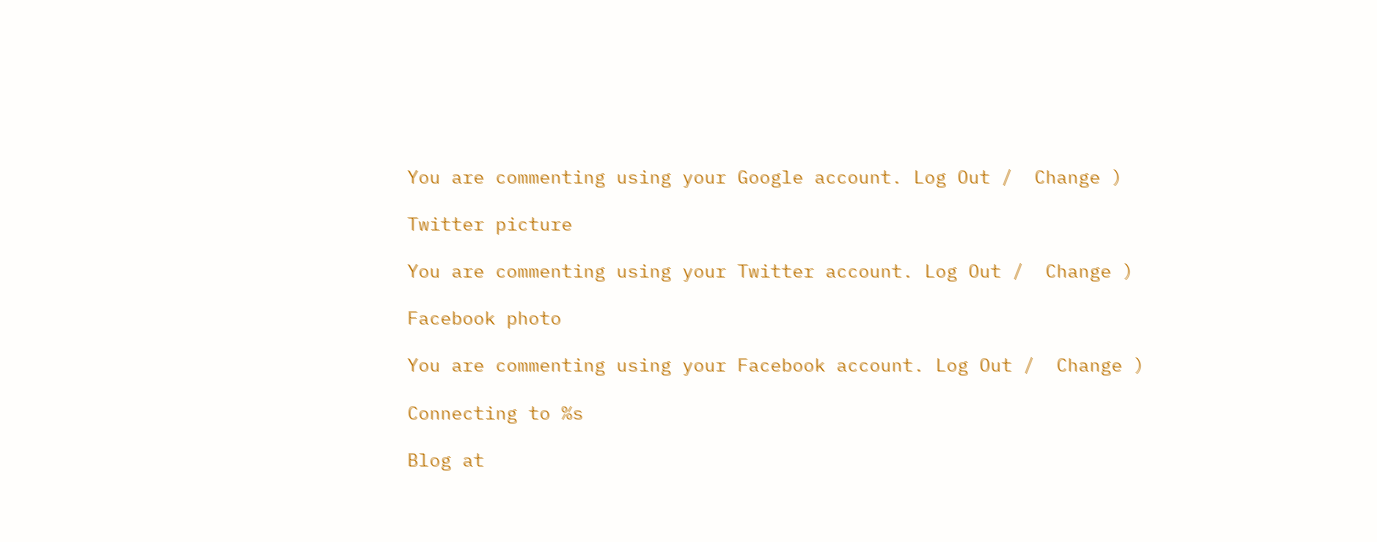You are commenting using your Google account. Log Out /  Change )

Twitter picture

You are commenting using your Twitter account. Log Out /  Change )

Facebook photo

You are commenting using your Facebook account. Log Out /  Change )

Connecting to %s

Blog at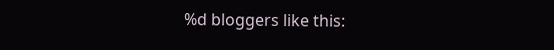%d bloggers like this: